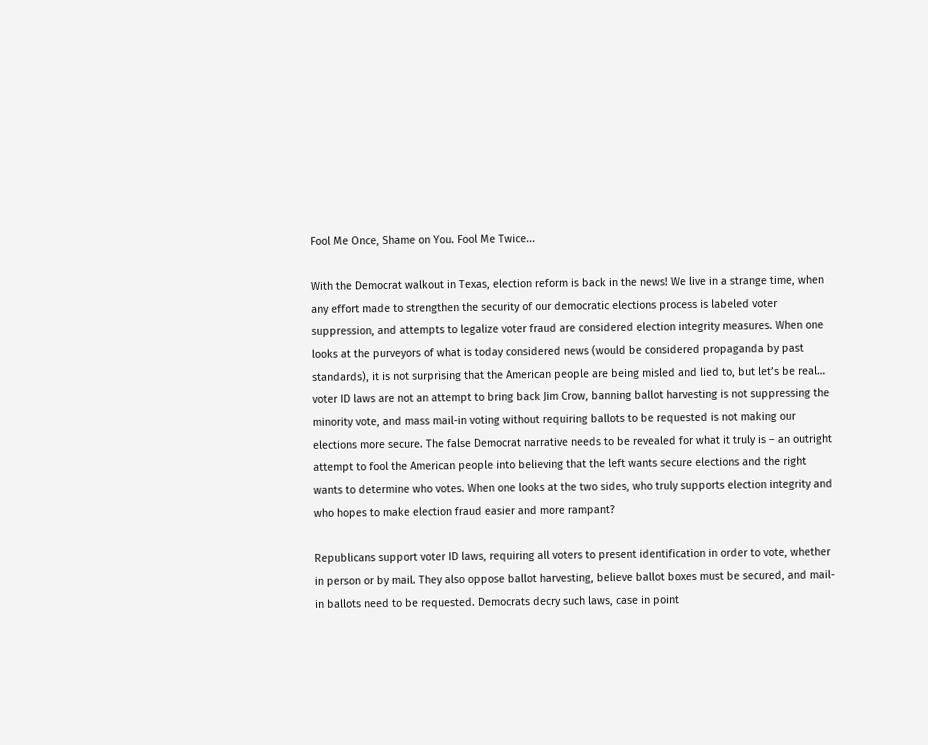Fool Me Once, Shame on You. Fool Me Twice...

With the Democrat walkout in Texas, election reform is back in the news! We live in a strange time, when any effort made to strengthen the security of our democratic elections process is labeled voter suppression, and attempts to legalize voter fraud are considered election integrity measures. When one looks at the purveyors of what is today considered news (would be considered propaganda by past standards), it is not surprising that the American people are being misled and lied to, but let’s be real… voter ID laws are not an attempt to bring back Jim Crow, banning ballot harvesting is not suppressing the minority vote, and mass mail-in voting without requiring ballots to be requested is not making our elections more secure. The false Democrat narrative needs to be revealed for what it truly is – an outright attempt to fool the American people into believing that the left wants secure elections and the right wants to determine who votes. When one looks at the two sides, who truly supports election integrity and who hopes to make election fraud easier and more rampant?

Republicans support voter ID laws, requiring all voters to present identification in order to vote, whether in person or by mail. They also oppose ballot harvesting, believe ballot boxes must be secured, and mail-in ballots need to be requested. Democrats decry such laws, case in point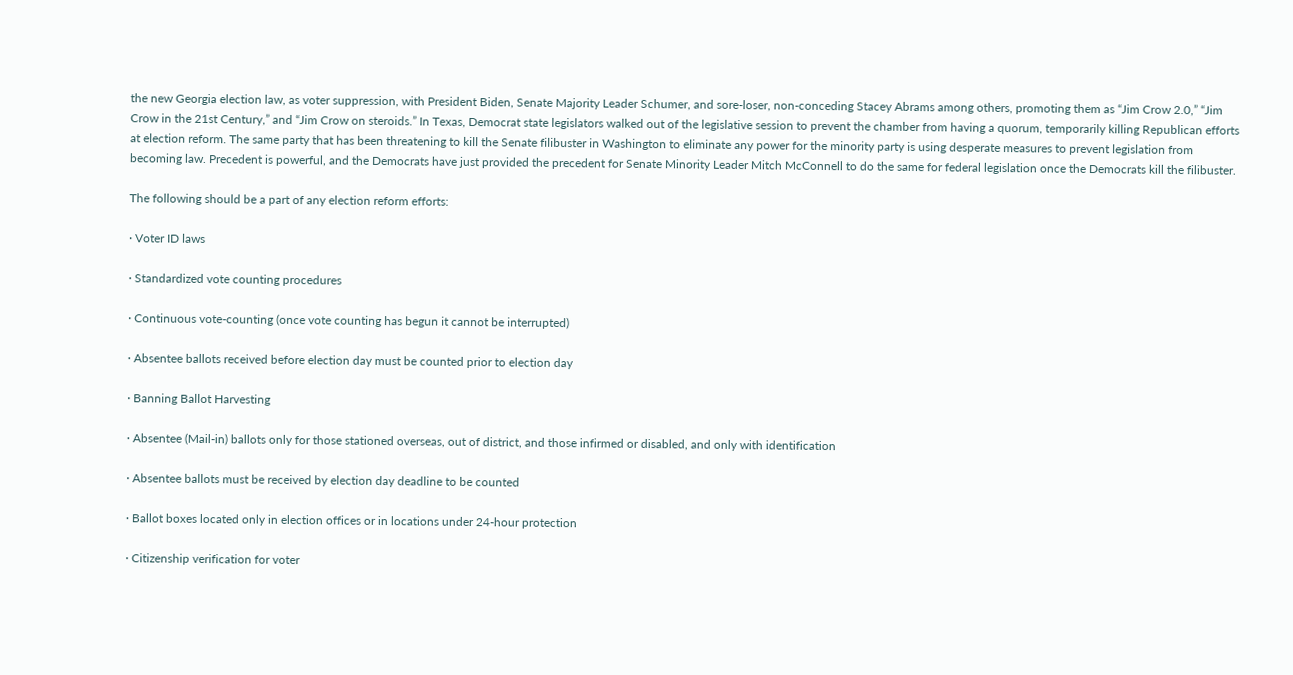the new Georgia election law, as voter suppression, with President Biden, Senate Majority Leader Schumer, and sore-loser, non-conceding Stacey Abrams among others, promoting them as “Jim Crow 2.0,” “Jim Crow in the 21st Century,” and “Jim Crow on steroids.” In Texas, Democrat state legislators walked out of the legislative session to prevent the chamber from having a quorum, temporarily killing Republican efforts at election reform. The same party that has been threatening to kill the Senate filibuster in Washington to eliminate any power for the minority party is using desperate measures to prevent legislation from becoming law. Precedent is powerful, and the Democrats have just provided the precedent for Senate Minority Leader Mitch McConnell to do the same for federal legislation once the Democrats kill the filibuster.

The following should be a part of any election reform efforts:

· Voter ID laws

· Standardized vote counting procedures

· Continuous vote-counting (once vote counting has begun it cannot be interrupted)

· Absentee ballots received before election day must be counted prior to election day

· Banning Ballot Harvesting

· Absentee (Mail-in) ballots only for those stationed overseas, out of district, and those infirmed or disabled, and only with identification

· Absentee ballots must be received by election day deadline to be counted

· Ballot boxes located only in election offices or in locations under 24-hour protection

· Citizenship verification for voter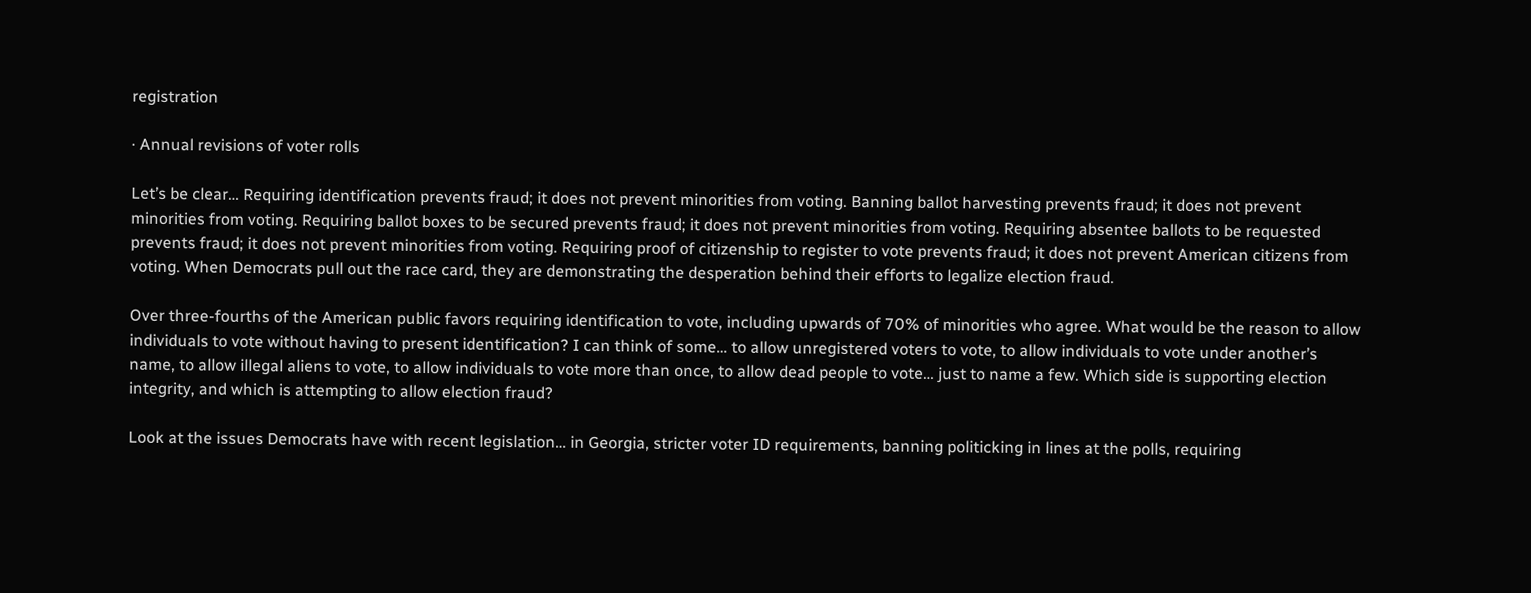registration

· Annual revisions of voter rolls

Let’s be clear… Requiring identification prevents fraud; it does not prevent minorities from voting. Banning ballot harvesting prevents fraud; it does not prevent minorities from voting. Requiring ballot boxes to be secured prevents fraud; it does not prevent minorities from voting. Requiring absentee ballots to be requested prevents fraud; it does not prevent minorities from voting. Requiring proof of citizenship to register to vote prevents fraud; it does not prevent American citizens from voting. When Democrats pull out the race card, they are demonstrating the desperation behind their efforts to legalize election fraud.

Over three-fourths of the American public favors requiring identification to vote, including upwards of 70% of minorities who agree. What would be the reason to allow individuals to vote without having to present identification? I can think of some… to allow unregistered voters to vote, to allow individuals to vote under another’s name, to allow illegal aliens to vote, to allow individuals to vote more than once, to allow dead people to vote… just to name a few. Which side is supporting election integrity, and which is attempting to allow election fraud?

Look at the issues Democrats have with recent legislation… in Georgia, stricter voter ID requirements, banning politicking in lines at the polls, requiring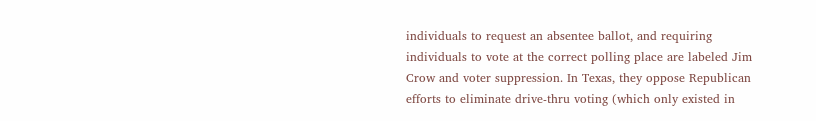individuals to request an absentee ballot, and requiring individuals to vote at the correct polling place are labeled Jim Crow and voter suppression. In Texas, they oppose Republican efforts to eliminate drive-thru voting (which only existed in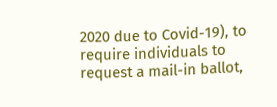2020 due to Covid-19), to require individuals to request a mail-in ballot,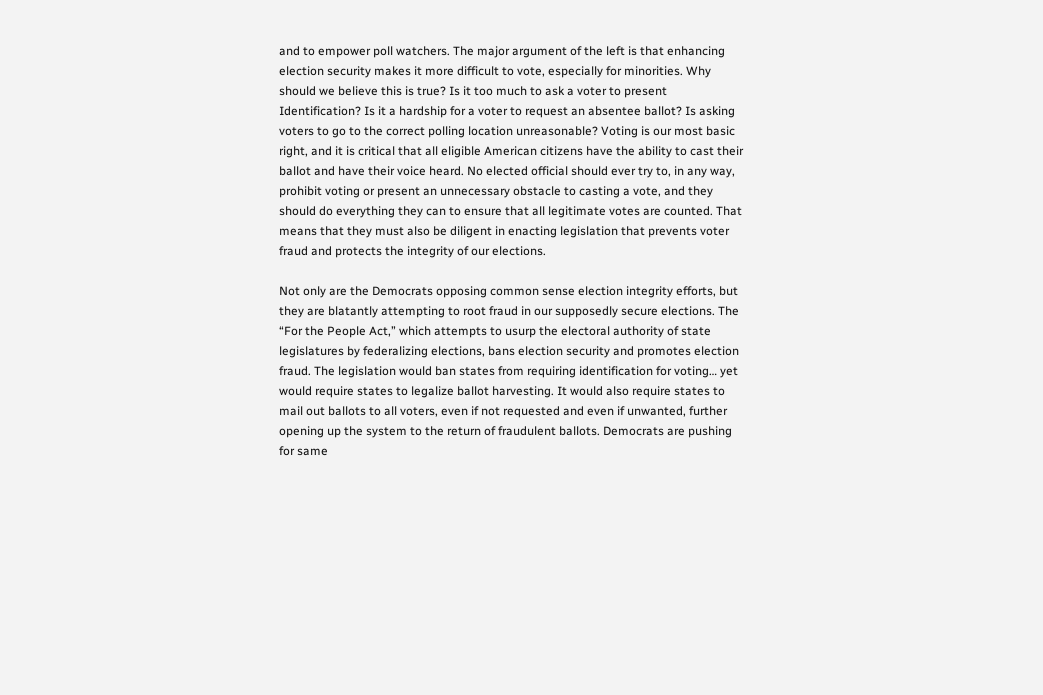and to empower poll watchers. The major argument of the left is that enhancing election security makes it more difficult to vote, especially for minorities. Why should we believe this is true? Is it too much to ask a voter to present Identification? Is it a hardship for a voter to request an absentee ballot? Is asking voters to go to the correct polling location unreasonable? Voting is our most basic right, and it is critical that all eligible American citizens have the ability to cast their ballot and have their voice heard. No elected official should ever try to, in any way, prohibit voting or present an unnecessary obstacle to casting a vote, and they should do everything they can to ensure that all legitimate votes are counted. That means that they must also be diligent in enacting legislation that prevents voter fraud and protects the integrity of our elections.

Not only are the Democrats opposing common sense election integrity efforts, but they are blatantly attempting to root fraud in our supposedly secure elections. The “For the People Act,” which attempts to usurp the electoral authority of state legislatures by federalizing elections, bans election security and promotes election fraud. The legislation would ban states from requiring identification for voting… yet would require states to legalize ballot harvesting. It would also require states to mail out ballots to all voters, even if not requested and even if unwanted, further opening up the system to the return of fraudulent ballots. Democrats are pushing for same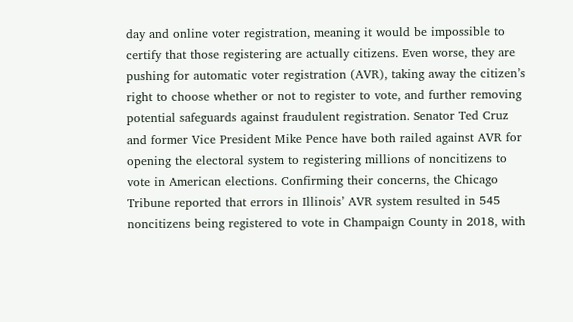day and online voter registration, meaning it would be impossible to certify that those registering are actually citizens. Even worse, they are pushing for automatic voter registration (AVR), taking away the citizen’s right to choose whether or not to register to vote, and further removing potential safeguards against fraudulent registration. Senator Ted Cruz and former Vice President Mike Pence have both railed against AVR for opening the electoral system to registering millions of noncitizens to vote in American elections. Confirming their concerns, the Chicago Tribune reported that errors in Illinois’ AVR system resulted in 545 noncitizens being registered to vote in Champaign County in 2018, with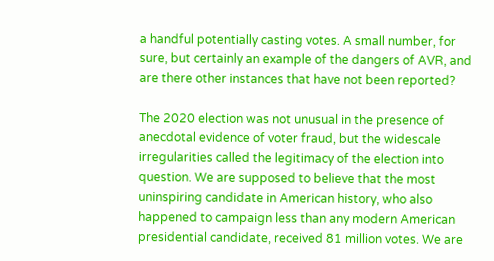a handful potentially casting votes. A small number, for sure, but certainly an example of the dangers of AVR, and are there other instances that have not been reported?

The 2020 election was not unusual in the presence of anecdotal evidence of voter fraud, but the widescale irregularities called the legitimacy of the election into question. We are supposed to believe that the most uninspiring candidate in American history, who also happened to campaign less than any modern American presidential candidate, received 81 million votes. We are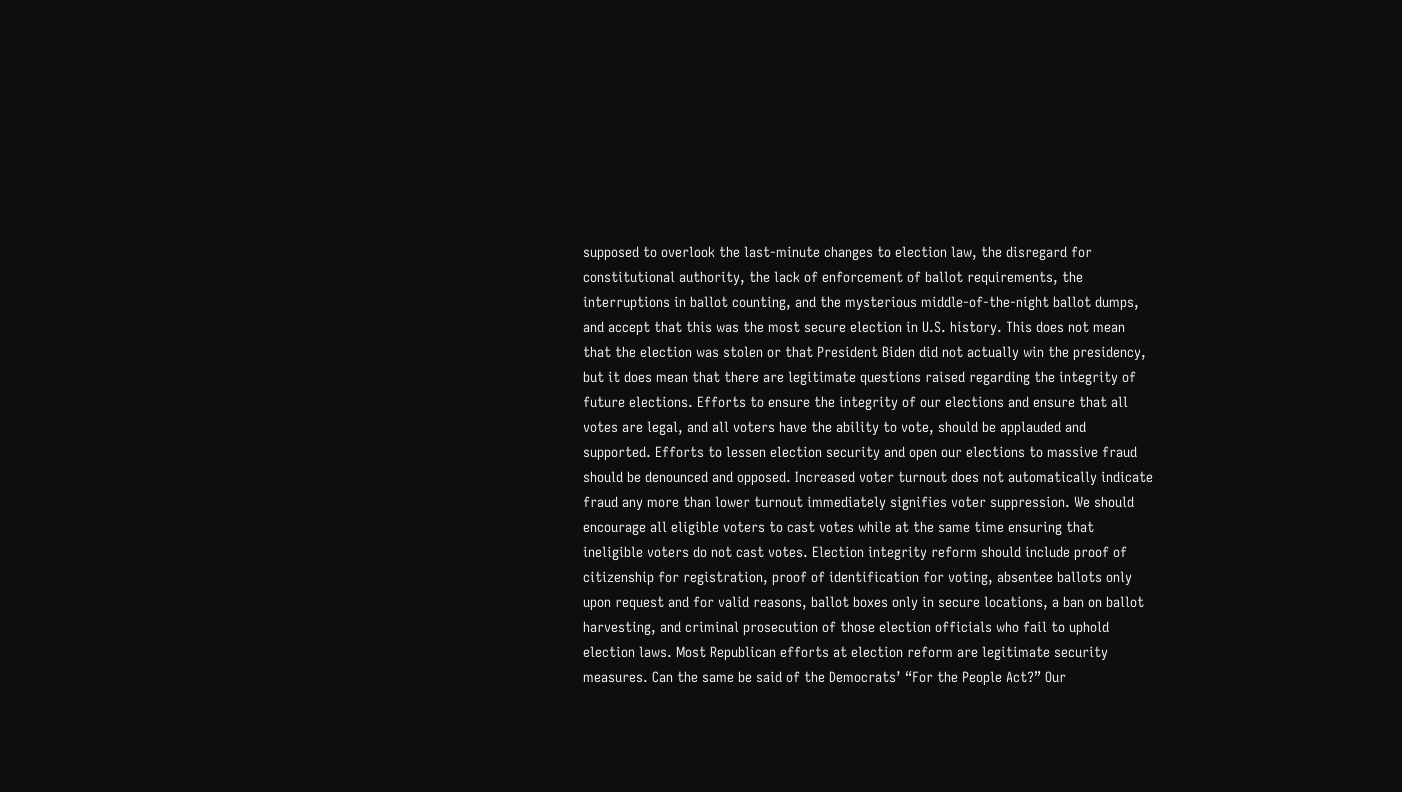supposed to overlook the last-minute changes to election law, the disregard for constitutional authority, the lack of enforcement of ballot requirements, the interruptions in ballot counting, and the mysterious middle-of-the-night ballot dumps, and accept that this was the most secure election in U.S. history. This does not mean that the election was stolen or that President Biden did not actually win the presidency, but it does mean that there are legitimate questions raised regarding the integrity of future elections. Efforts to ensure the integrity of our elections and ensure that all votes are legal, and all voters have the ability to vote, should be applauded and supported. Efforts to lessen election security and open our elections to massive fraud should be denounced and opposed. Increased voter turnout does not automatically indicate fraud any more than lower turnout immediately signifies voter suppression. We should encourage all eligible voters to cast votes while at the same time ensuring that ineligible voters do not cast votes. Election integrity reform should include proof of citizenship for registration, proof of identification for voting, absentee ballots only upon request and for valid reasons, ballot boxes only in secure locations, a ban on ballot harvesting, and criminal prosecution of those election officials who fail to uphold election laws. Most Republican efforts at election reform are legitimate security measures. Can the same be said of the Democrats’ “For the People Act?” Our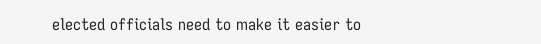elected officials need to make it easier to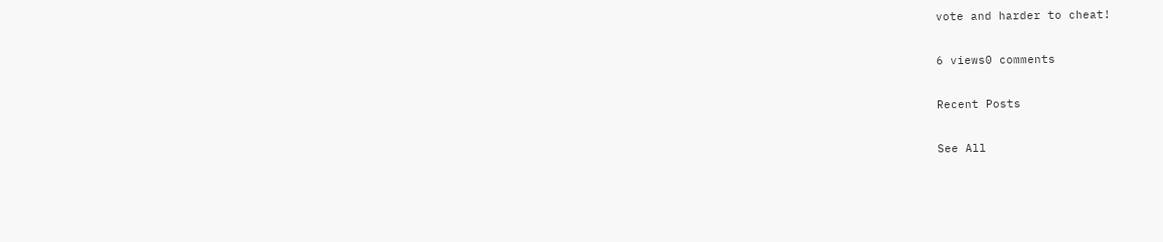vote and harder to cheat!

6 views0 comments

Recent Posts

See All